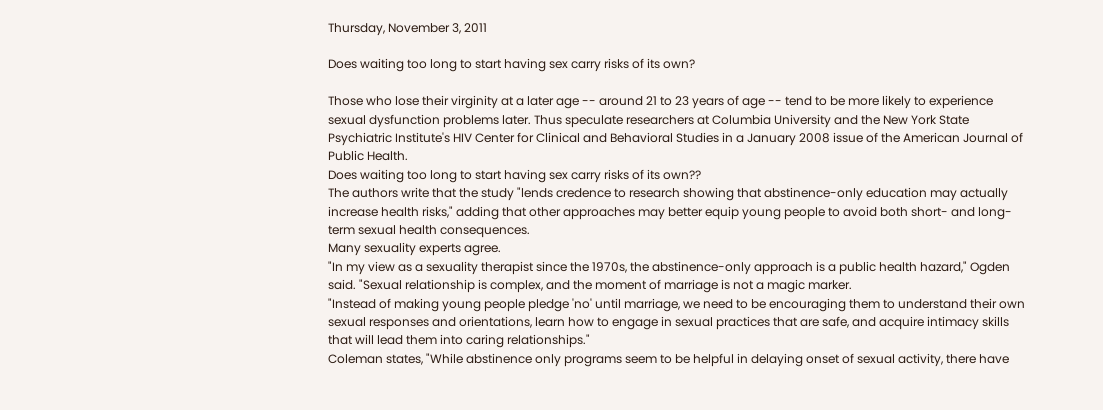Thursday, November 3, 2011

Does waiting too long to start having sex carry risks of its own?

Those who lose their virginity at a later age -- around 21 to 23 years of age -- tend to be more likely to experience sexual dysfunction problems later. Thus speculate researchers at Columbia University and the New York State Psychiatric Institute's HIV Center for Clinical and Behavioral Studies in a January 2008 issue of the American Journal of Public Health.
Does waiting too long to start having sex carry risks of its own??
The authors write that the study "lends credence to research showing that abstinence-only education may actually increase health risks," adding that other approaches may better equip young people to avoid both short- and long-term sexual health consequences.
Many sexuality experts agree.
"In my view as a sexuality therapist since the 1970s, the abstinence-only approach is a public health hazard," Ogden said. "Sexual relationship is complex, and the moment of marriage is not a magic marker.
"Instead of making young people pledge 'no' until marriage, we need to be encouraging them to understand their own sexual responses and orientations, learn how to engage in sexual practices that are safe, and acquire intimacy skills that will lead them into caring relationships."
Coleman states, "While abstinence only programs seem to be helpful in delaying onset of sexual activity, there have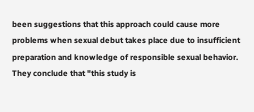been suggestions that this approach could cause more problems when sexual debut takes place due to insufficient preparation and knowledge of responsible sexual behavior.
They conclude that "this study is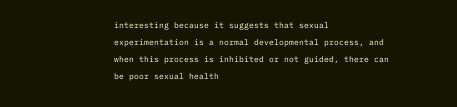interesting because it suggests that sexual experimentation is a normal developmental process, and when this process is inhibited or not guided, there can be poor sexual health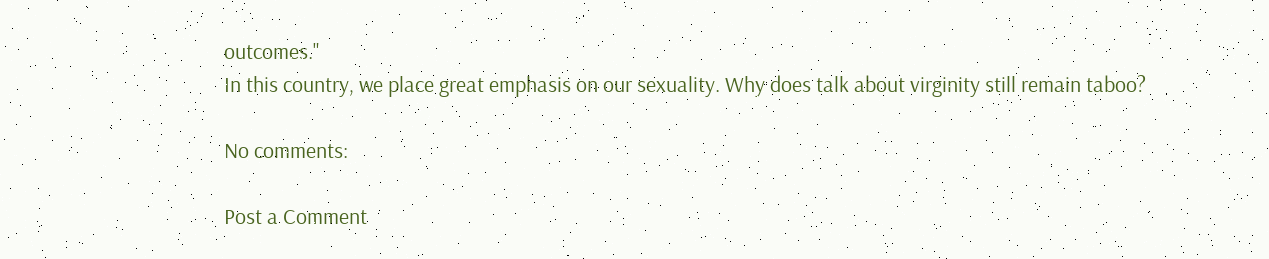outcomes."
In this country, we place great emphasis on our sexuality. Why does talk about virginity still remain taboo?

No comments:

Post a Comment